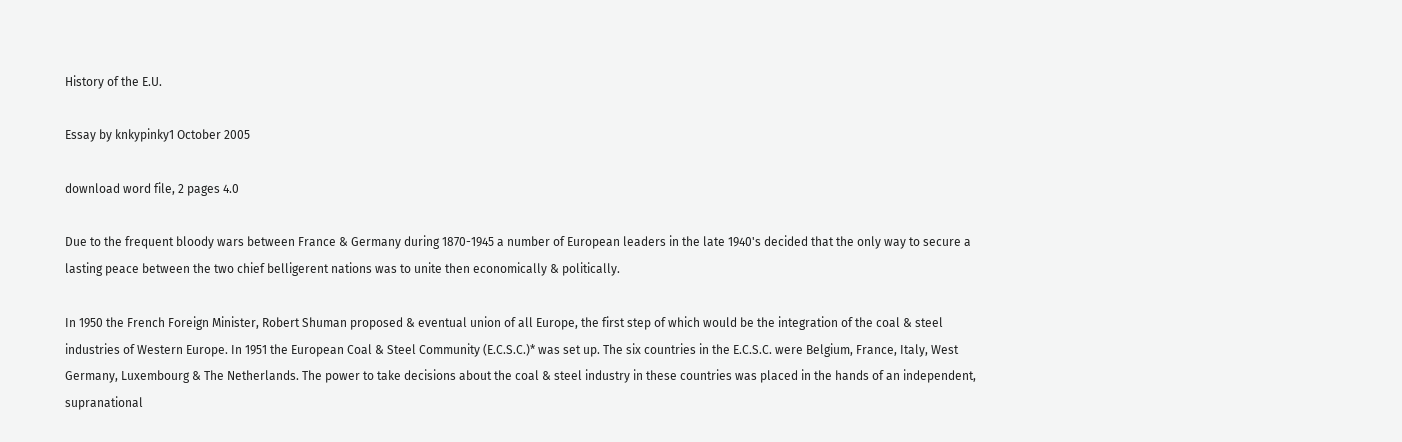History of the E.U.

Essay by knkypinky1 October 2005

download word file, 2 pages 4.0

Due to the frequent bloody wars between France & Germany during 1870-1945 a number of European leaders in the late 1940's decided that the only way to secure a lasting peace between the two chief belligerent nations was to unite then economically & politically.

In 1950 the French Foreign Minister, Robert Shuman proposed & eventual union of all Europe, the first step of which would be the integration of the coal & steel industries of Western Europe. In 1951 the European Coal & Steel Community (E.C.S.C.)* was set up. The six countries in the E.C.S.C. were Belgium, France, Italy, West Germany, Luxembourg & The Netherlands. The power to take decisions about the coal & steel industry in these countries was placed in the hands of an independent, supranational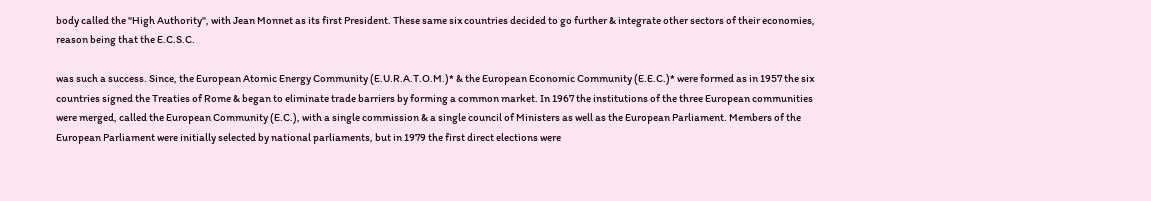body called the "High Authority", with Jean Monnet as its first President. These same six countries decided to go further & integrate other sectors of their economies, reason being that the E.C.S.C.

was such a success. Since, the European Atomic Energy Community (E.U.R.A.T.O.M.)* & the European Economic Community (E.E.C.)* were formed as in 1957 the six countries signed the Treaties of Rome & began to eliminate trade barriers by forming a common market. In 1967 the institutions of the three European communities were merged, called the European Community (E.C.), with a single commission & a single council of Ministers as well as the European Parliament. Members of the European Parliament were initially selected by national parliaments, but in 1979 the first direct elections were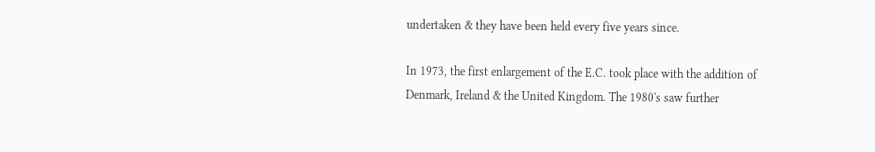undertaken & they have been held every five years since.

In 1973, the first enlargement of the E.C. took place with the addition of Denmark, Ireland & the United Kingdom. The 1980's saw further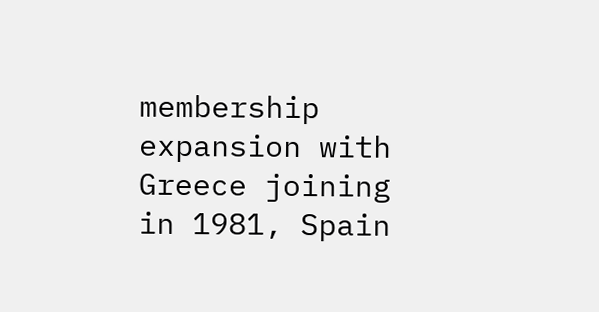membership expansion with Greece joining in 1981, Spain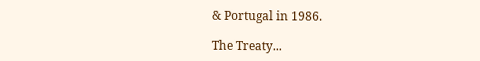& Portugal in 1986.

The Treaty...